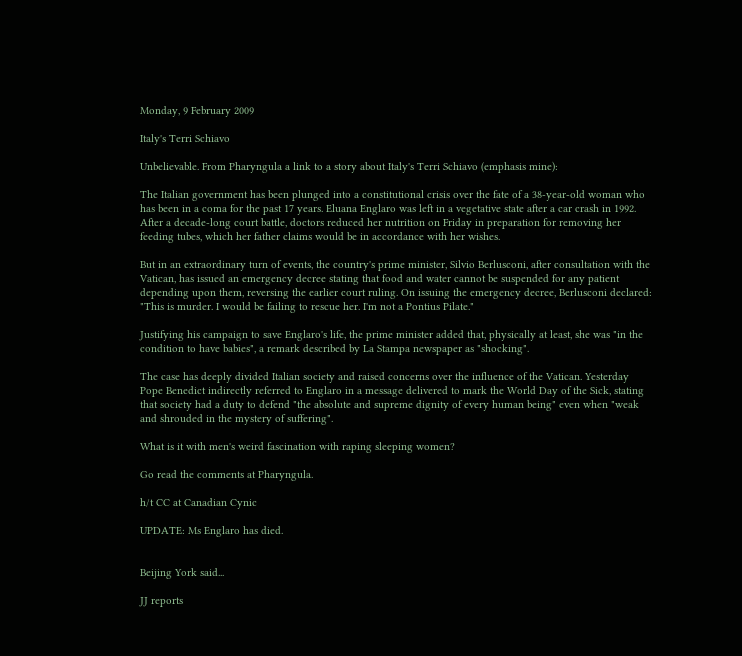Monday, 9 February 2009

Italy's Terri Schiavo

Unbelievable. From Pharyngula a link to a story about Italy's Terri Schiavo (emphasis mine):

The Italian government has been plunged into a constitutional crisis over the fate of a 38-year-old woman who has been in a coma for the past 17 years. Eluana Englaro was left in a vegetative state after a car crash in 1992. After a decade-long court battle, doctors reduced her nutrition on Friday in preparation for removing her feeding tubes, which her father claims would be in accordance with her wishes.

But in an extraordinary turn of events, the country's prime minister, Silvio Berlusconi, after consultation with the Vatican, has issued an emergency decree stating that food and water cannot be suspended for any patient depending upon them, reversing the earlier court ruling. On issuing the emergency decree, Berlusconi declared: "This is murder. I would be failing to rescue her. I'm not a Pontius Pilate."

Justifying his campaign to save Englaro's life, the prime minister added that, physically at least, she was "in the condition to have babies", a remark described by La Stampa newspaper as "shocking".

The case has deeply divided Italian society and raised concerns over the influence of the Vatican. Yesterday Pope Benedict indirectly referred to Englaro in a message delivered to mark the World Day of the Sick, stating that society had a duty to defend "the absolute and supreme dignity of every human being" even when "weak and shrouded in the mystery of suffering".

What is it with men's weird fascination with raping sleeping women?

Go read the comments at Pharyngula.

h/t CC at Canadian Cynic

UPDATE: Ms Englaro has died.


Beijing York said...

JJ reports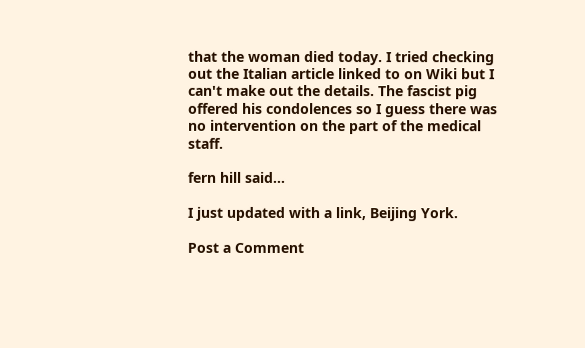that the woman died today. I tried checking out the Italian article linked to on Wiki but I can't make out the details. The fascist pig offered his condolences so I guess there was no intervention on the part of the medical staff.

fern hill said...

I just updated with a link, Beijing York.

Post a Comment